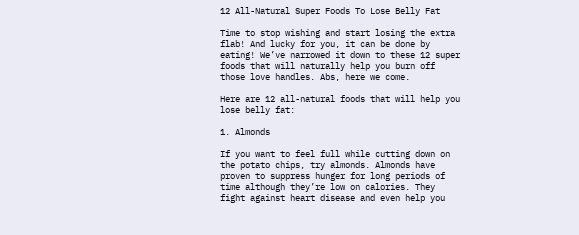12 All-Natural Super Foods To Lose Belly Fat

Time to stop wishing and start losing the extra flab! And lucky for you, it can be done by eating! We’ve narrowed it down to these 12 super foods that will naturally help you burn off those love handles. Abs, here we come.

Here are 12 all-natural foods that will help you lose belly fat:

1. Almonds

If you want to feel full while cutting down on the potato chips, try almonds. Almonds have proven to suppress hunger for long periods of time although they’re low on calories. They fight against heart disease and even help you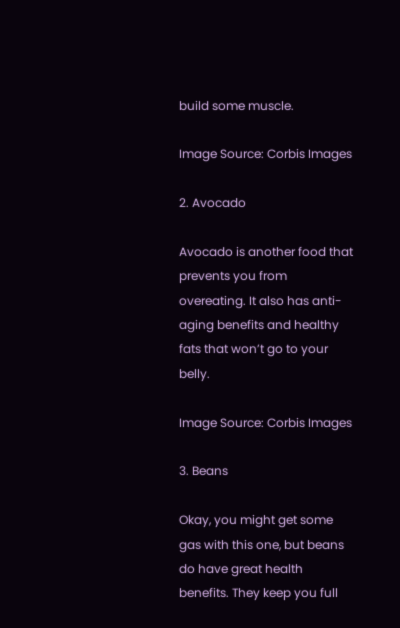build some muscle.

Image Source: Corbis Images

2. Avocado

Avocado is another food that prevents you from overeating. It also has anti-aging benefits and healthy fats that won’t go to your belly.

Image Source: Corbis Images

3. Beans

Okay, you might get some gas with this one, but beans do have great health benefits. They keep you full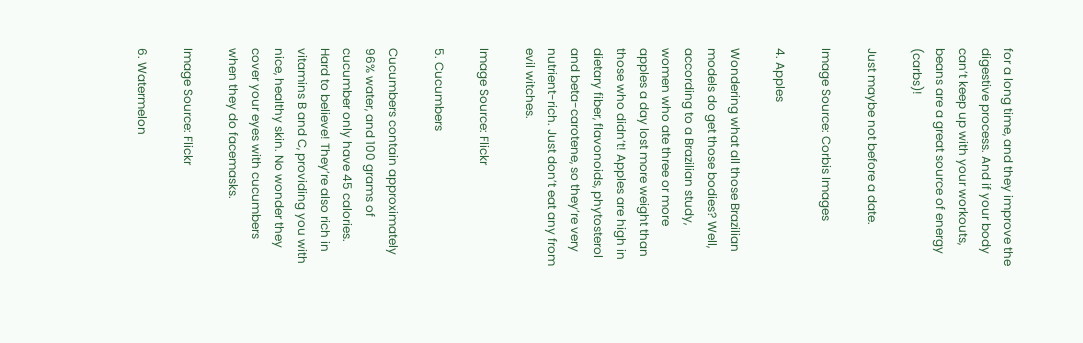for a long time, and they improve the digestive process. And if your body can’t keep up with your workouts, beans are a great source of energy (carbs)!

Just maybe not before a date.

Image Source: Corbis Images

4. Apples

Wondering what all those Brazilian models do get those bodies? Well, according to a Brazilian study, women who ate three or more apples a day lost more weight than those who didn’t! Apples are high in dietary fiber, flavonoids, phytosterol and beta-carotene, so they’re very nutrient-rich. Just don’t eat any from evil witches.

Image Source: Flickr

5. Cucumbers

Cucumbers contain approximately 96% water, and 100 grams of cucumber only have 45 calories. Hard to believe! They’re also rich in vitamins B and C, providing you with nice, healthy skin. No wonder they cover your eyes with cucumbers when they do facemasks.

Image Source: Flickr

6. Watermelon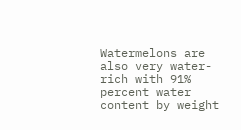Watermelons are also very water-rich with 91% percent water content by weight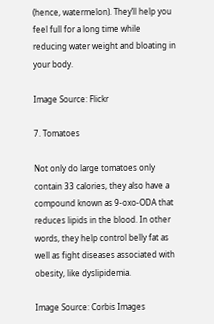(hence, watermelon). They’ll help you feel full for a long time while reducing water weight and bloating in your body.

Image Source: Flickr

7. Tomatoes

Not only do large tomatoes only contain 33 calories, they also have a compound known as 9-oxo-ODA that reduces lipids in the blood. In other words, they help control belly fat as well as fight diseases associated with obesity, like dyslipidemia.

Image Source: Corbis Images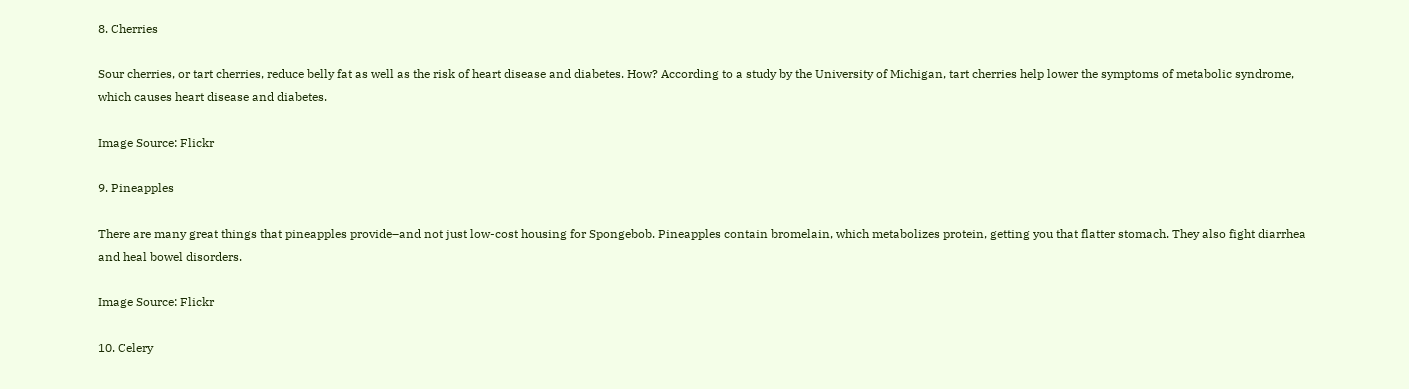8. Cherries

Sour cherries, or tart cherries, reduce belly fat as well as the risk of heart disease and diabetes. How? According to a study by the University of Michigan, tart cherries help lower the symptoms of metabolic syndrome, which causes heart disease and diabetes.

Image Source: Flickr

9. Pineapples

There are many great things that pineapples provide–and not just low-cost housing for Spongebob. Pineapples contain bromelain, which metabolizes protein, getting you that flatter stomach. They also fight diarrhea and heal bowel disorders.

Image Source: Flickr

10. Celery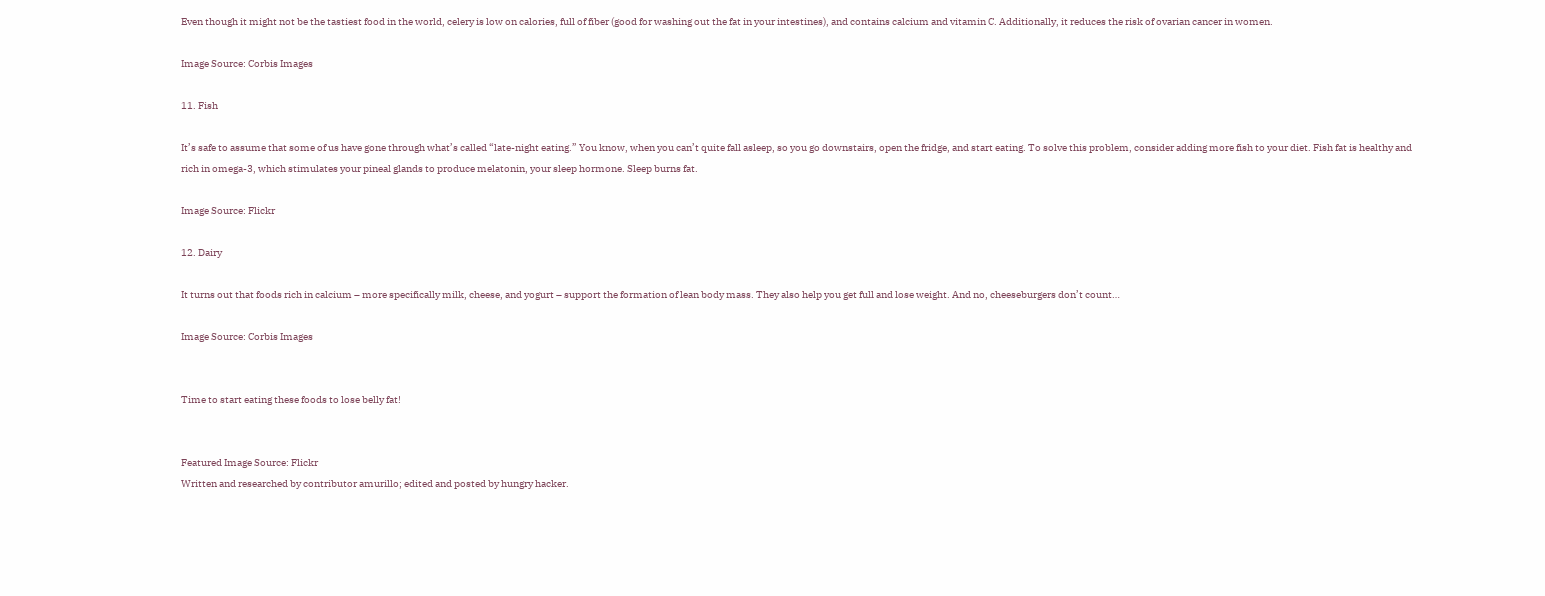Even though it might not be the tastiest food in the world, celery is low on calories, full of fiber (good for washing out the fat in your intestines), and contains calcium and vitamin C. Additionally, it reduces the risk of ovarian cancer in women.

Image Source: Corbis Images

11. Fish

It’s safe to assume that some of us have gone through what’s called “late-night eating.” You know, when you can’t quite fall asleep, so you go downstairs, open the fridge, and start eating. To solve this problem, consider adding more fish to your diet. Fish fat is healthy and rich in omega-3, which stimulates your pineal glands to produce melatonin, your sleep hormone. Sleep burns fat.

Image Source: Flickr

12. Dairy

It turns out that foods rich in calcium – more specifically milk, cheese, and yogurt – support the formation of lean body mass. They also help you get full and lose weight. And no, cheeseburgers don’t count…

Image Source: Corbis Images


Time to start eating these foods to lose belly fat!


Featured Image Source: Flickr
Written and researched by contributor amurillo; edited and posted by hungry hacker.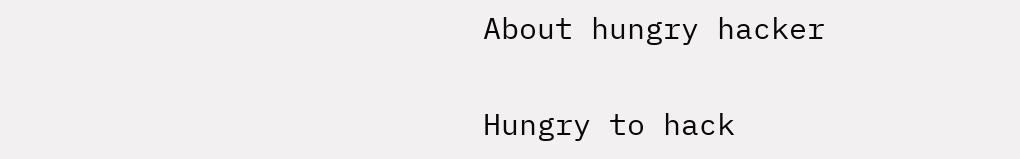About hungry hacker

Hungry to hack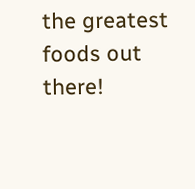the greatest foods out there!